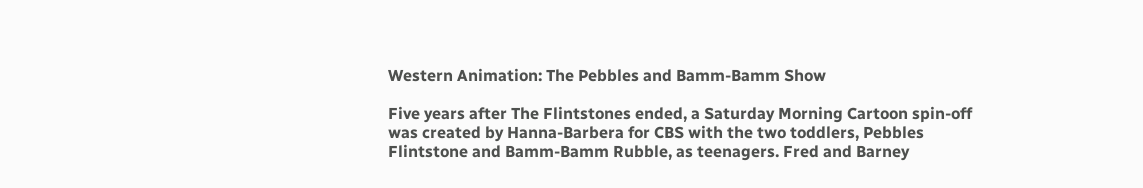Western Animation: The Pebbles and Bamm-Bamm Show

Five years after The Flintstones ended, a Saturday Morning Cartoon spin-off was created by Hanna-Barbera for CBS with the two toddlers, Pebbles Flintstone and Bamm-Bamm Rubble, as teenagers. Fred and Barney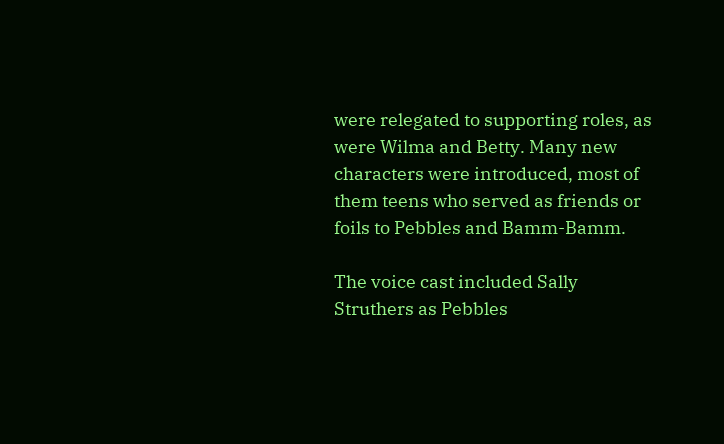were relegated to supporting roles, as were Wilma and Betty. Many new characters were introduced, most of them teens who served as friends or foils to Pebbles and Bamm-Bamm.

The voice cast included Sally Struthers as Pebbles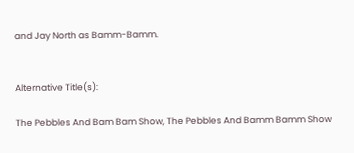and Jay North as Bamm-Bamm.


Alternative Title(s):

The Pebbles And Bam Bam Show, The Pebbles And Bamm Bamm Show